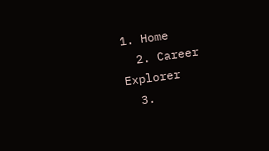1. Home
  2. Career Explorer
  3.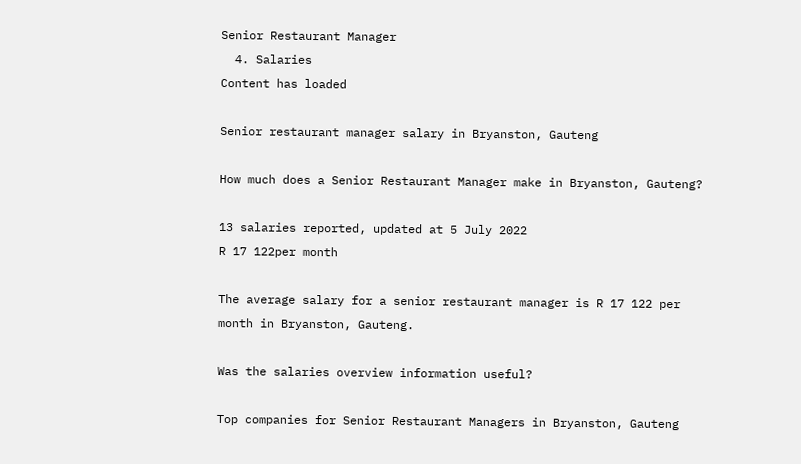Senior Restaurant Manager
  4. Salaries
Content has loaded

Senior restaurant manager salary in Bryanston, Gauteng

How much does a Senior Restaurant Manager make in Bryanston, Gauteng?

13 salaries reported, updated at 5 July 2022
R 17 122per month

The average salary for a senior restaurant manager is R 17 122 per month in Bryanston, Gauteng.

Was the salaries overview information useful?

Top companies for Senior Restaurant Managers in Bryanston, Gauteng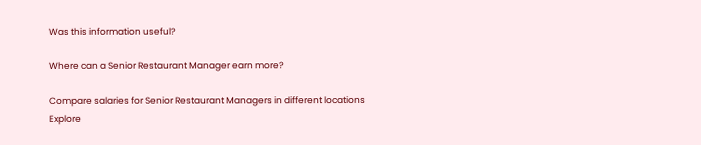Was this information useful?

Where can a Senior Restaurant Manager earn more?

Compare salaries for Senior Restaurant Managers in different locations
Explore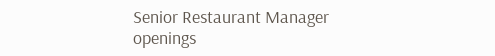Senior Restaurant Manager openings